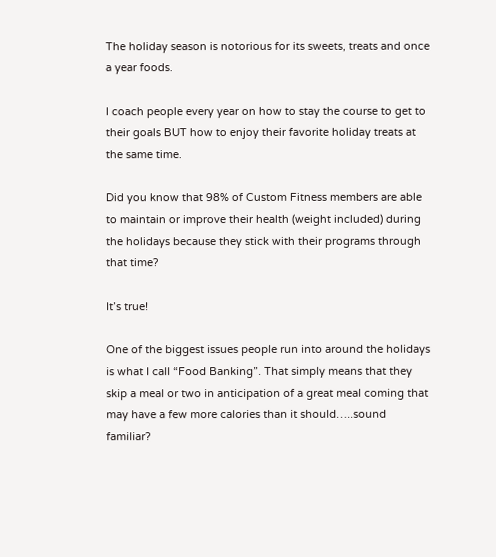The holiday season is notorious for its sweets, treats and once a year foods.

I coach people every year on how to stay the course to get to their goals BUT how to enjoy their favorite holiday treats at the same time.

Did you know that 98% of Custom Fitness members are able to maintain or improve their health (weight included) during the holidays because they stick with their programs through that time?

It’s true!

One of the biggest issues people run into around the holidays is what I call “Food Banking”. That simply means that they skip a meal or two in anticipation of a great meal coming that may have a few more calories than it should…..sound familiar?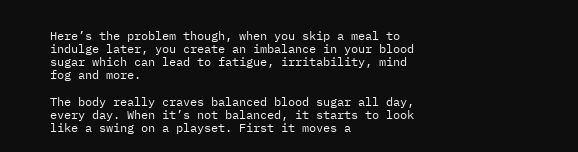Here’s the problem though, when you skip a meal to indulge later, you create an imbalance in your blood sugar which can lead to fatigue, irritability, mind fog and more.

The body really craves balanced blood sugar all day, every day. When it’s not balanced, it starts to look like a swing on a playset. First it moves a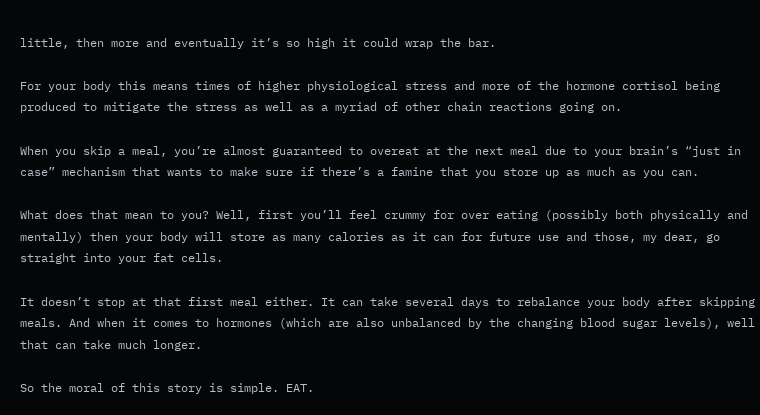little, then more and eventually it’s so high it could wrap the bar.

For your body this means times of higher physiological stress and more of the hormone cortisol being produced to mitigate the stress as well as a myriad of other chain reactions going on.

When you skip a meal, you’re almost guaranteed to overeat at the next meal due to your brain’s “just in case” mechanism that wants to make sure if there’s a famine that you store up as much as you can.

What does that mean to you? Well, first you’ll feel crummy for over eating (possibly both physically and mentally) then your body will store as many calories as it can for future use and those, my dear, go straight into your fat cells.

It doesn’t stop at that first meal either. It can take several days to rebalance your body after skipping meals. And when it comes to hormones (which are also unbalanced by the changing blood sugar levels), well that can take much longer.

So the moral of this story is simple. EAT.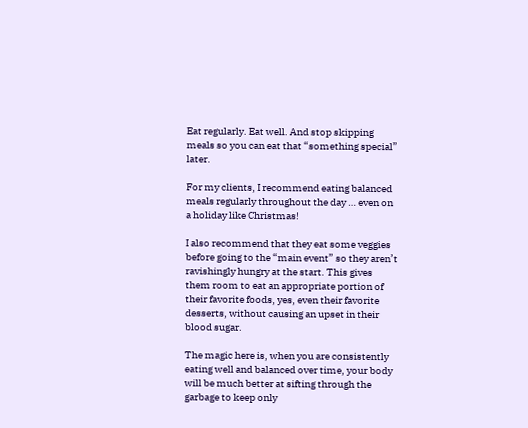Eat regularly. Eat well. And stop skipping meals so you can eat that “something special” later.

For my clients, I recommend eating balanced meals regularly throughout the day … even on a holiday like Christmas!

I also recommend that they eat some veggies before going to the “main event” so they aren’t ravishingly hungry at the start. This gives them room to eat an appropriate portion of their favorite foods, yes, even their favorite desserts, without causing an upset in their blood sugar.

The magic here is, when you are consistently eating well and balanced over time, your body will be much better at sifting through the garbage to keep only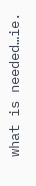what is needed…ie.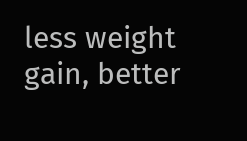less weight gain, better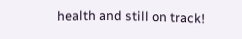health and still on track!